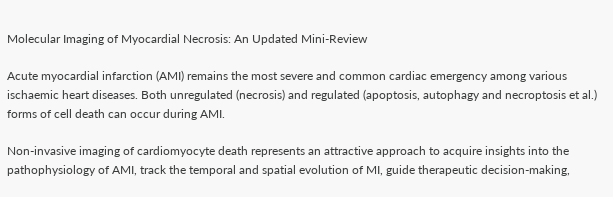Molecular Imaging of Myocardial Necrosis: An Updated Mini-Review

Acute myocardial infarction (AMI) remains the most severe and common cardiac emergency among various ischaemic heart diseases. Both unregulated (necrosis) and regulated (apoptosis, autophagy and necroptosis et al.) forms of cell death can occur during AMI.

Non-invasive imaging of cardiomyocyte death represents an attractive approach to acquire insights into the pathophysiology of AMI, track the temporal and spatial evolution of MI, guide therapeutic decision-making,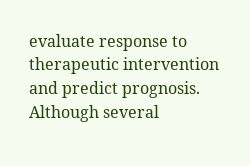evaluate response to therapeutic intervention and predict prognosis. Although several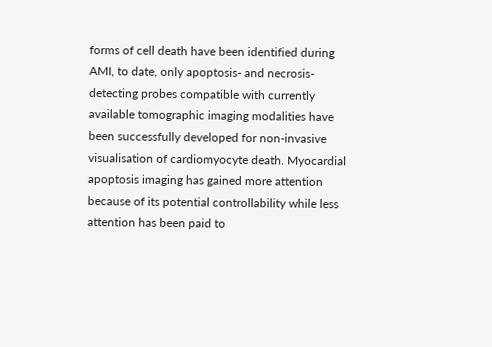forms of cell death have been identified during AMI, to date, only apoptosis- and necrosis-detecting probes compatible with currently available tomographic imaging modalities have been successfully developed for non-invasive visualisation of cardiomyocyte death. Myocardial apoptosis imaging has gained more attention because of its potential controllability while less attention has been paid to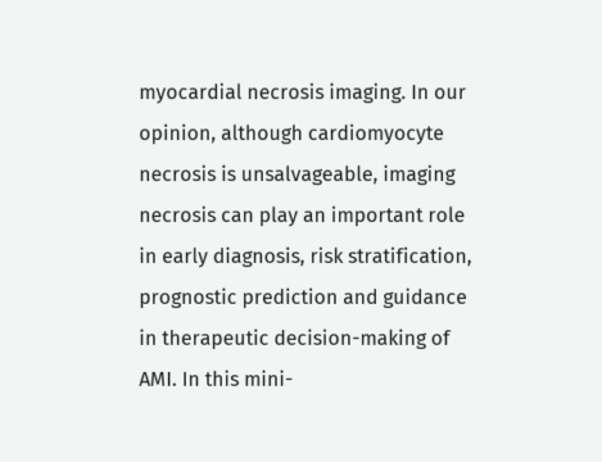myocardial necrosis imaging. In our opinion, although cardiomyocyte necrosis is unsalvageable, imaging necrosis can play an important role in early diagnosis, risk stratification, prognostic prediction and guidance in therapeutic decision-making of AMI. In this mini-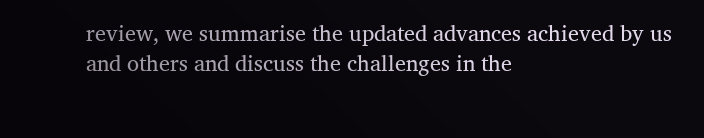review, we summarise the updated advances achieved by us and others and discuss the challenges in the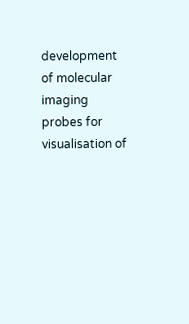development of molecular imaging probes for visualisation of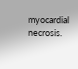myocardial necrosis.